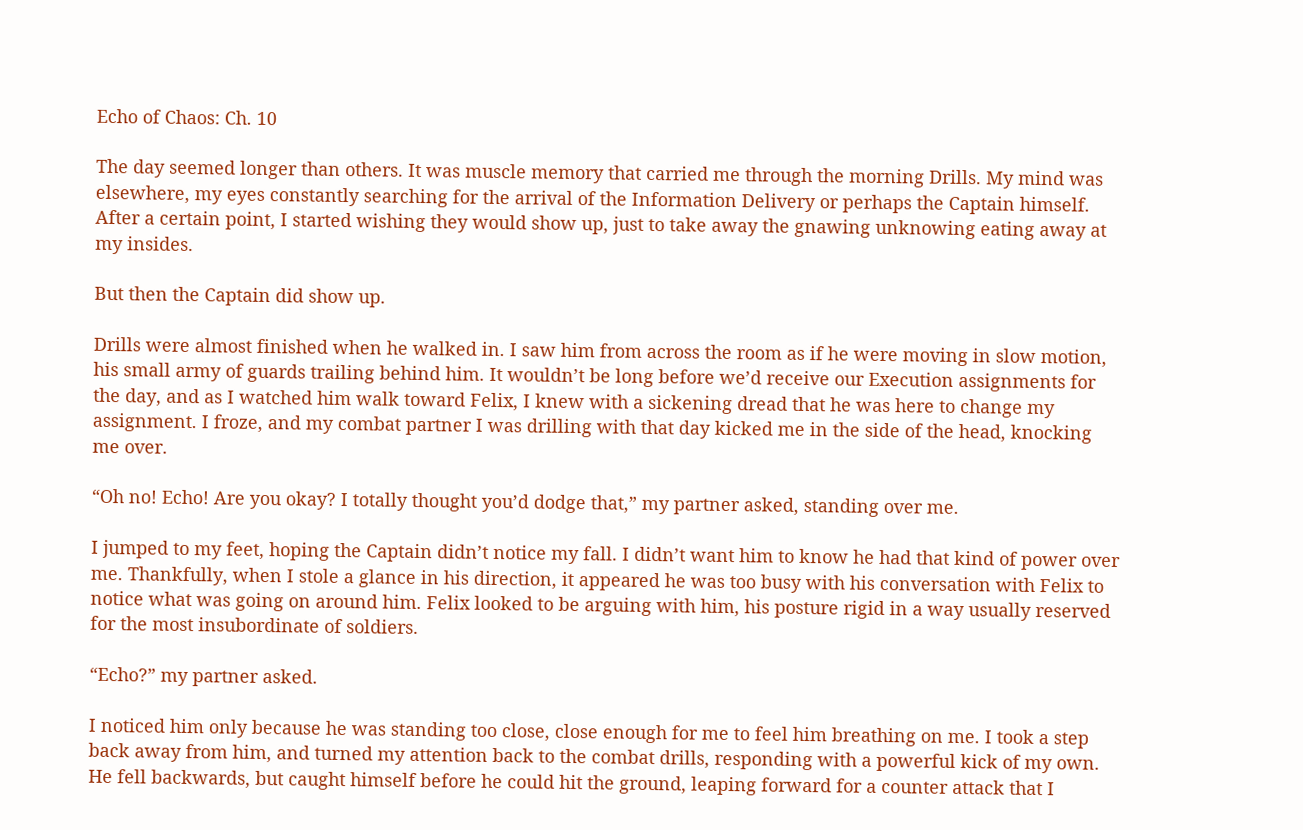Echo of Chaos: Ch. 10

The day seemed longer than others. It was muscle memory that carried me through the morning Drills. My mind was elsewhere, my eyes constantly searching for the arrival of the Information Delivery or perhaps the Captain himself. After a certain point, I started wishing they would show up, just to take away the gnawing unknowing eating away at my insides.

But then the Captain did show up.

Drills were almost finished when he walked in. I saw him from across the room as if he were moving in slow motion, his small army of guards trailing behind him. It wouldn’t be long before we’d receive our Execution assignments for the day, and as I watched him walk toward Felix, I knew with a sickening dread that he was here to change my assignment. I froze, and my combat partner I was drilling with that day kicked me in the side of the head, knocking me over.

“Oh no! Echo! Are you okay? I totally thought you’d dodge that,” my partner asked, standing over me.

I jumped to my feet, hoping the Captain didn’t notice my fall. I didn’t want him to know he had that kind of power over me. Thankfully, when I stole a glance in his direction, it appeared he was too busy with his conversation with Felix to notice what was going on around him. Felix looked to be arguing with him, his posture rigid in a way usually reserved for the most insubordinate of soldiers.

“Echo?” my partner asked.

I noticed him only because he was standing too close, close enough for me to feel him breathing on me. I took a step back away from him, and turned my attention back to the combat drills, responding with a powerful kick of my own. He fell backwards, but caught himself before he could hit the ground, leaping forward for a counter attack that I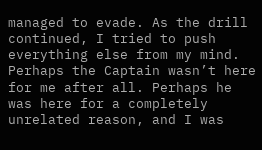managed to evade. As the drill continued, I tried to push everything else from my mind. Perhaps the Captain wasn’t here for me after all. Perhaps he was here for a completely unrelated reason, and I was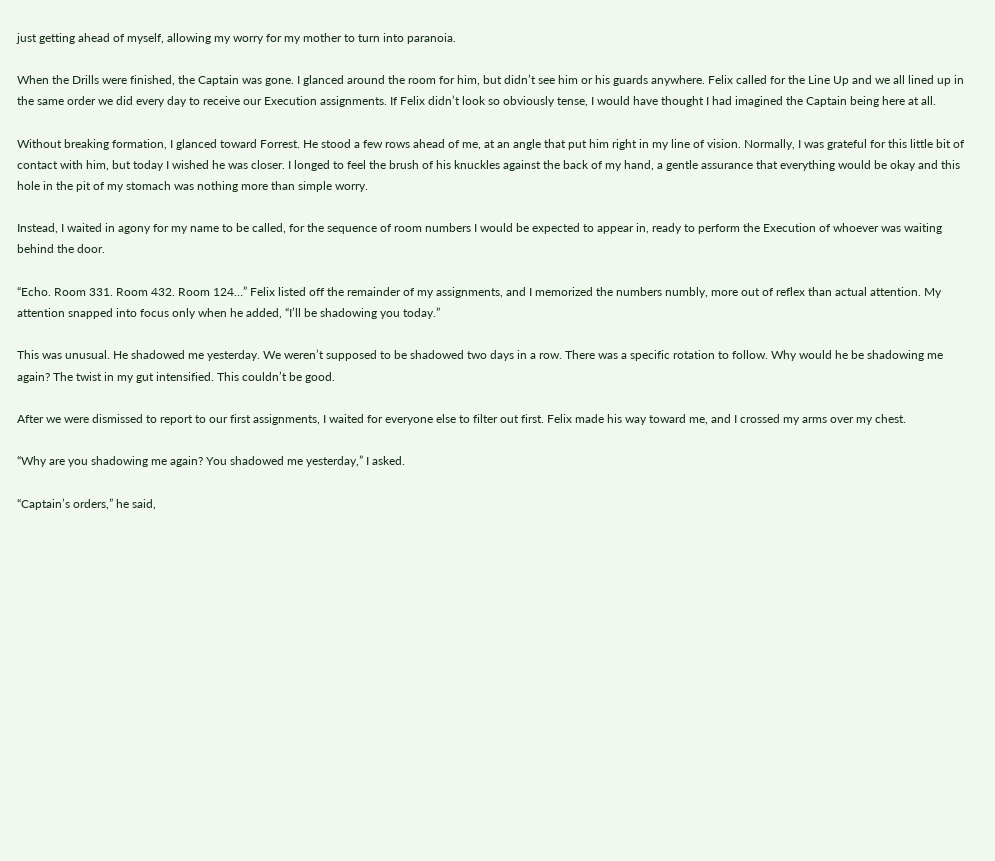just getting ahead of myself, allowing my worry for my mother to turn into paranoia.

When the Drills were finished, the Captain was gone. I glanced around the room for him, but didn’t see him or his guards anywhere. Felix called for the Line Up and we all lined up in the same order we did every day to receive our Execution assignments. If Felix didn’t look so obviously tense, I would have thought I had imagined the Captain being here at all.

Without breaking formation, I glanced toward Forrest. He stood a few rows ahead of me, at an angle that put him right in my line of vision. Normally, I was grateful for this little bit of contact with him, but today I wished he was closer. I longed to feel the brush of his knuckles against the back of my hand, a gentle assurance that everything would be okay and this hole in the pit of my stomach was nothing more than simple worry.

Instead, I waited in agony for my name to be called, for the sequence of room numbers I would be expected to appear in, ready to perform the Execution of whoever was waiting behind the door.

“Echo. Room 331. Room 432. Room 124…” Felix listed off the remainder of my assignments, and I memorized the numbers numbly, more out of reflex than actual attention. My attention snapped into focus only when he added, “I’ll be shadowing you today.”

This was unusual. He shadowed me yesterday. We weren’t supposed to be shadowed two days in a row. There was a specific rotation to follow. Why would he be shadowing me again? The twist in my gut intensified. This couldn’t be good.

After we were dismissed to report to our first assignments, I waited for everyone else to filter out first. Felix made his way toward me, and I crossed my arms over my chest.

“Why are you shadowing me again? You shadowed me yesterday,” I asked.

“Captain’s orders,” he said,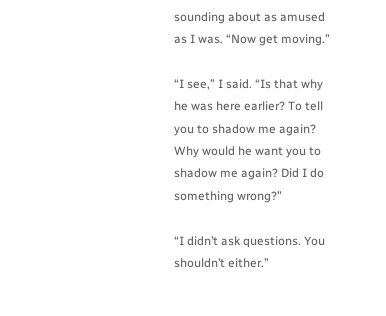sounding about as amused as I was. “Now get moving.”

“I see,” I said. “Is that why he was here earlier? To tell you to shadow me again? Why would he want you to shadow me again? Did I do something wrong?”

“I didn’t ask questions. You shouldn’t either.”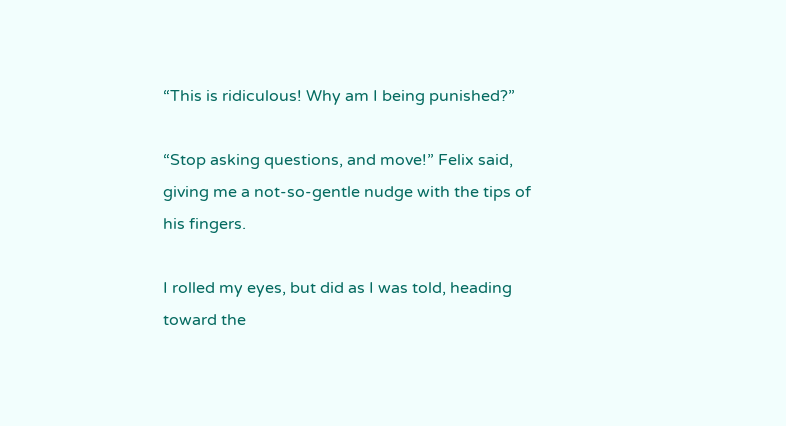“This is ridiculous! Why am I being punished?”

“Stop asking questions, and move!” Felix said, giving me a not-so-gentle nudge with the tips of his fingers.

I rolled my eyes, but did as I was told, heading toward the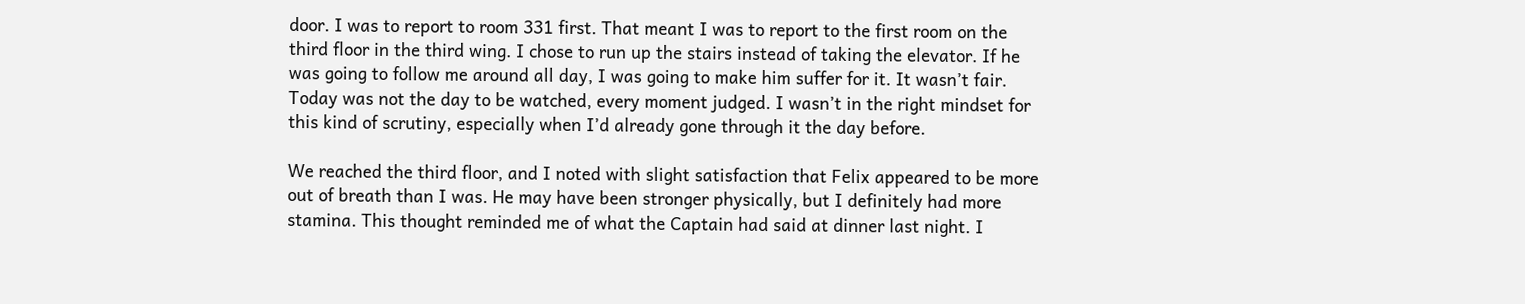door. I was to report to room 331 first. That meant I was to report to the first room on the third floor in the third wing. I chose to run up the stairs instead of taking the elevator. If he was going to follow me around all day, I was going to make him suffer for it. It wasn’t fair.  Today was not the day to be watched, every moment judged. I wasn’t in the right mindset for this kind of scrutiny, especially when I’d already gone through it the day before.

We reached the third floor, and I noted with slight satisfaction that Felix appeared to be more out of breath than I was. He may have been stronger physically, but I definitely had more stamina. This thought reminded me of what the Captain had said at dinner last night. I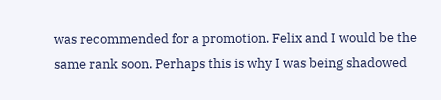was recommended for a promotion. Felix and I would be the same rank soon. Perhaps this is why I was being shadowed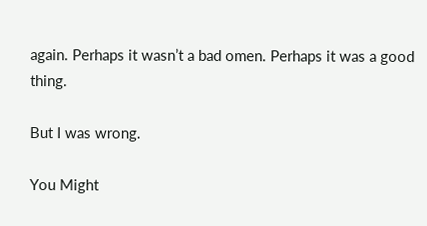again. Perhaps it wasn’t a bad omen. Perhaps it was a good thing.

But I was wrong.

You Might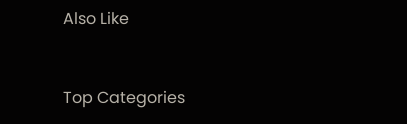Also Like


Top Categories